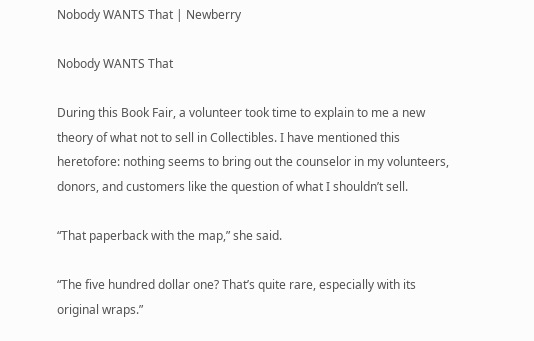Nobody WANTS That | Newberry

Nobody WANTS That

During this Book Fair, a volunteer took time to explain to me a new theory of what not to sell in Collectibles. I have mentioned this heretofore: nothing seems to bring out the counselor in my volunteers, donors, and customers like the question of what I shouldn’t sell.

“That paperback with the map,” she said.

“The five hundred dollar one? That’s quite rare, especially with its original wraps.”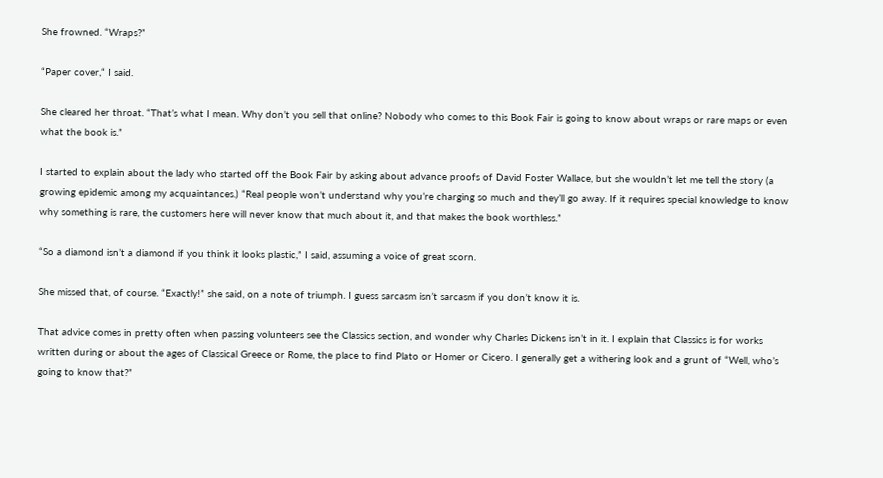She frowned. “Wraps?”

“Paper cover,“ I said.

She cleared her throat. “That’s what I mean. Why don’t you sell that online? Nobody who comes to this Book Fair is going to know about wraps or rare maps or even what the book is.”

I started to explain about the lady who started off the Book Fair by asking about advance proofs of David Foster Wallace, but she wouldn’t let me tell the story (a growing epidemic among my acquaintances.) “Real people won’t understand why you’re charging so much and they’ll go away. If it requires special knowledge to know why something is rare, the customers here will never know that much about it, and that makes the book worthless.”

“So a diamond isn’t a diamond if you think it looks plastic,” I said, assuming a voice of great scorn.

She missed that, of course. “Exactly!” she said, on a note of triumph. I guess sarcasm isn’t sarcasm if you don’t know it is.

That advice comes in pretty often when passing volunteers see the Classics section, and wonder why Charles Dickens isn’t in it. I explain that Classics is for works written during or about the ages of Classical Greece or Rome, the place to find Plato or Homer or Cicero. I generally get a withering look and a grunt of “Well, who’s going to know that?”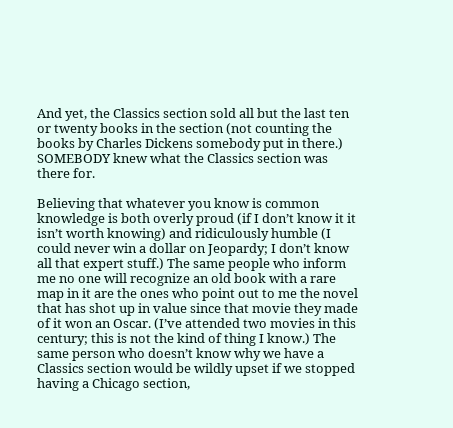And yet, the Classics section sold all but the last ten or twenty books in the section (not counting the books by Charles Dickens somebody put in there.) SOMEBODY knew what the Classics section was there for.

Believing that whatever you know is common knowledge is both overly proud (if I don’t know it it isn’t worth knowing) and ridiculously humble (I could never win a dollar on Jeopardy; I don’t know all that expert stuff.) The same people who inform me no one will recognize an old book with a rare map in it are the ones who point out to me the novel that has shot up in value since that movie they made of it won an Oscar. (I’ve attended two movies in this century; this is not the kind of thing I know.) The same person who doesn’t know why we have a Classics section would be wildly upset if we stopped having a Chicago section,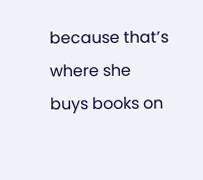because that’s where she buys books on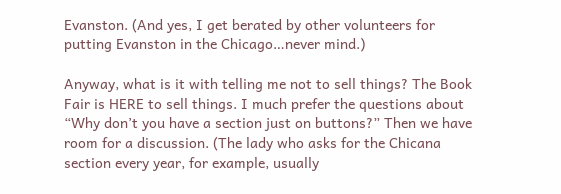Evanston. (And yes, I get berated by other volunteers for putting Evanston in the Chicago…never mind.)

Anyway, what is it with telling me not to sell things? The Book Fair is HERE to sell things. I much prefer the questions about “Why don’t you have a section just on buttons?” Then we have room for a discussion. (The lady who asks for the Chicana section every year, for example, usually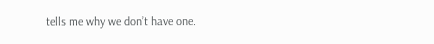tells me why we don’t have one.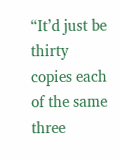“It’d just be thirty copies each of the same three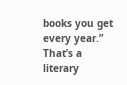books you get every year.” That’s a literary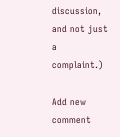discussion, and not just a complaint.)

Add new comment